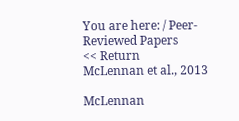You are here: / Peer-Reviewed Papers
<< Return
McLennan et al., 2013

McLennan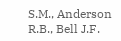S.M., Anderson R.B., Bell J.F.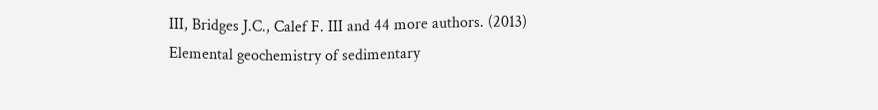III, Bridges J.C., Calef F. III and 44 more authors. (2013) Elemental geochemistry of sedimentary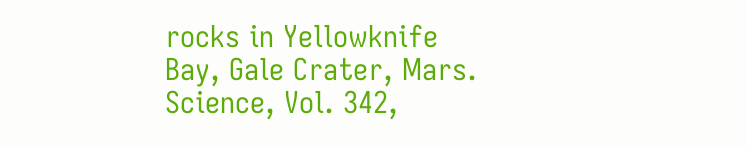rocks in Yellowknife Bay, Gale Crater, Mars. Science, Vol. 342,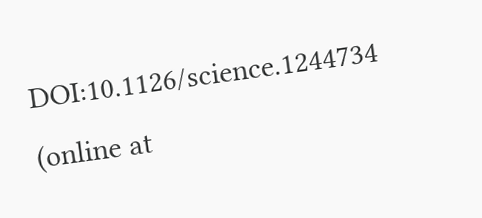DOI:10.1126/science.1244734 (online at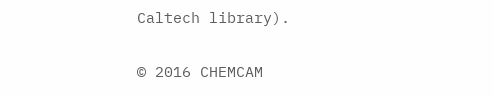Caltech library).

© 2016 CHEMCAM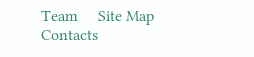Team     Site Map   Contacts